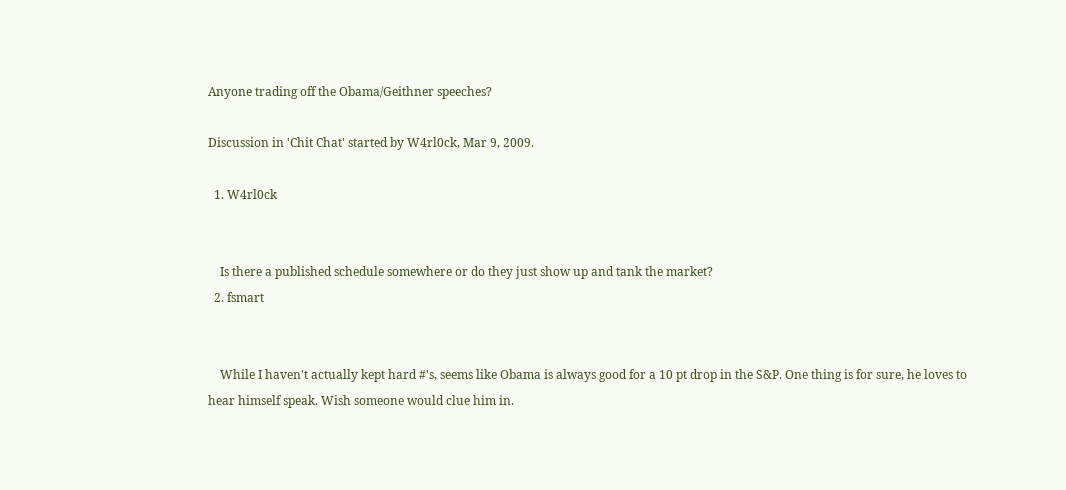Anyone trading off the Obama/Geithner speeches?

Discussion in 'Chit Chat' started by W4rl0ck, Mar 9, 2009.

  1. W4rl0ck


    Is there a published schedule somewhere or do they just show up and tank the market?
  2. fsmart


    While I haven't actually kept hard #'s, seems like Obama is always good for a 10 pt drop in the S&P. One thing is for sure, he loves to hear himself speak. Wish someone would clue him in.